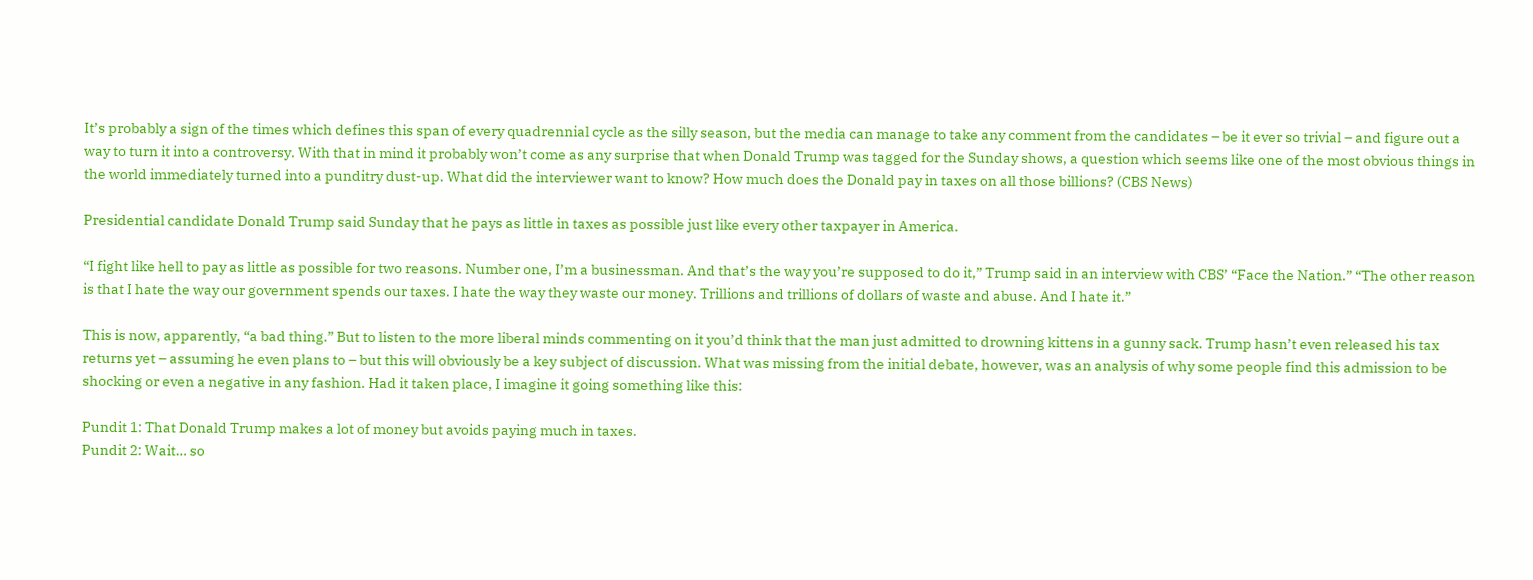It’s probably a sign of the times which defines this span of every quadrennial cycle as the silly season, but the media can manage to take any comment from the candidates – be it ever so trivial – and figure out a way to turn it into a controversy. With that in mind it probably won’t come as any surprise that when Donald Trump was tagged for the Sunday shows, a question which seems like one of the most obvious things in the world immediately turned into a punditry dust-up. What did the interviewer want to know? How much does the Donald pay in taxes on all those billions? (CBS News)

Presidential candidate Donald Trump said Sunday that he pays as little in taxes as possible just like every other taxpayer in America.

“I fight like hell to pay as little as possible for two reasons. Number one, I’m a businessman. And that’s the way you’re supposed to do it,” Trump said in an interview with CBS’ “Face the Nation.” “The other reason is that I hate the way our government spends our taxes. I hate the way they waste our money. Trillions and trillions of dollars of waste and abuse. And I hate it.”

This is now, apparently, “a bad thing.” But to listen to the more liberal minds commenting on it you’d think that the man just admitted to drowning kittens in a gunny sack. Trump hasn’t even released his tax returns yet – assuming he even plans to – but this will obviously be a key subject of discussion. What was missing from the initial debate, however, was an analysis of why some people find this admission to be shocking or even a negative in any fashion. Had it taken place, I imagine it going something like this:

Pundit 1: That Donald Trump makes a lot of money but avoids paying much in taxes.
Pundit 2: Wait… so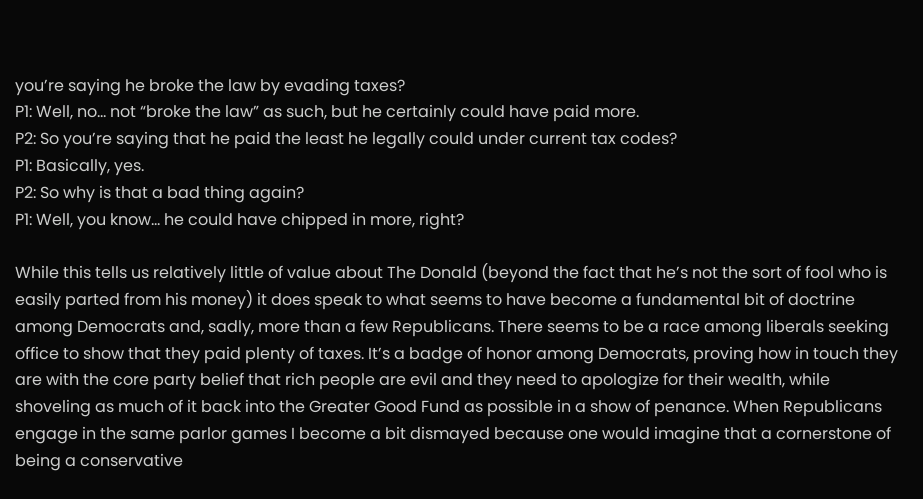you’re saying he broke the law by evading taxes?
P1: Well, no… not “broke the law” as such, but he certainly could have paid more.
P2: So you’re saying that he paid the least he legally could under current tax codes?
P1: Basically, yes.
P2: So why is that a bad thing again?
P1: Well, you know… he could have chipped in more, right?

While this tells us relatively little of value about The Donald (beyond the fact that he’s not the sort of fool who is easily parted from his money) it does speak to what seems to have become a fundamental bit of doctrine among Democrats and, sadly, more than a few Republicans. There seems to be a race among liberals seeking office to show that they paid plenty of taxes. It’s a badge of honor among Democrats, proving how in touch they are with the core party belief that rich people are evil and they need to apologize for their wealth, while shoveling as much of it back into the Greater Good Fund as possible in a show of penance. When Republicans engage in the same parlor games I become a bit dismayed because one would imagine that a cornerstone of being a conservative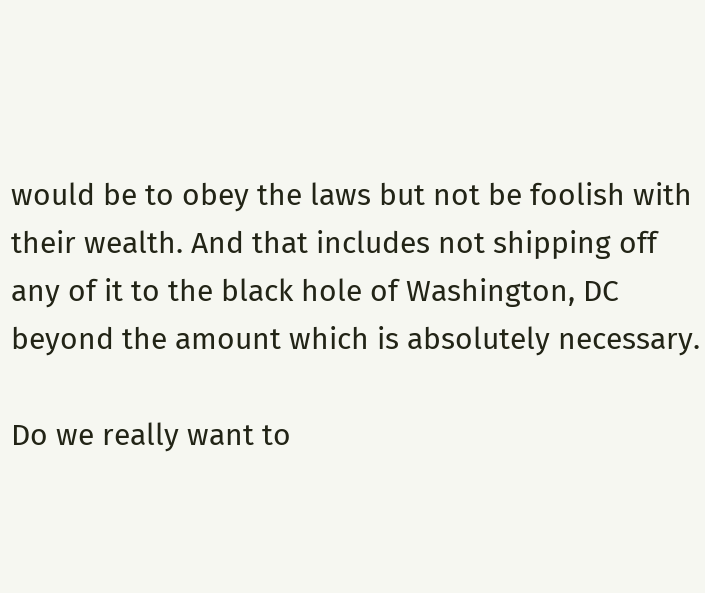would be to obey the laws but not be foolish with their wealth. And that includes not shipping off any of it to the black hole of Washington, DC beyond the amount which is absolutely necessary.

Do we really want to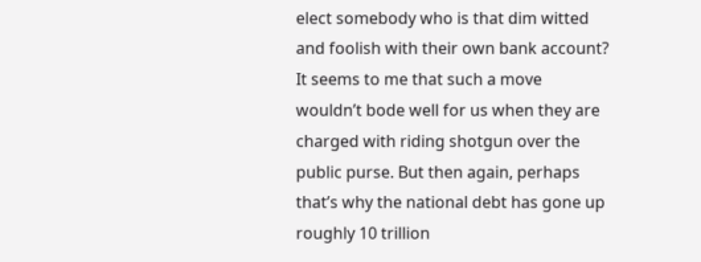elect somebody who is that dim witted and foolish with their own bank account? It seems to me that such a move wouldn’t bode well for us when they are charged with riding shotgun over the public purse. But then again, perhaps that’s why the national debt has gone up roughly 10 trillion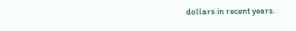dollars in recent years.